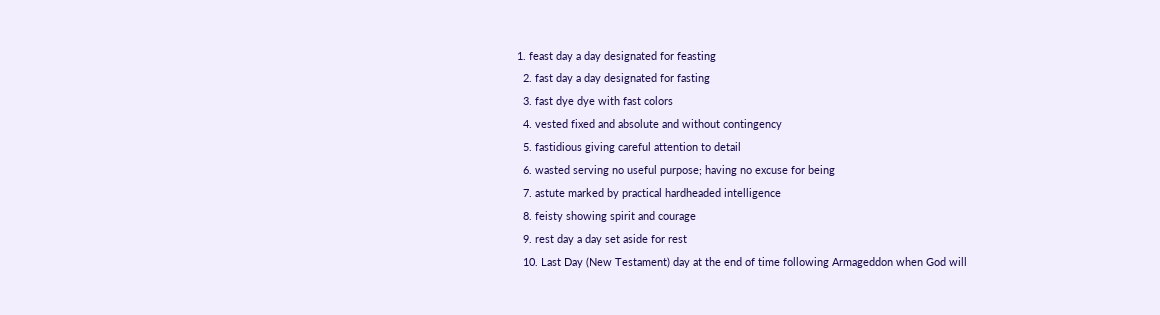1. feast day a day designated for feasting
  2. fast day a day designated for fasting
  3. fast dye dye with fast colors
  4. vested fixed and absolute and without contingency
  5. fastidious giving careful attention to detail
  6. wasted serving no useful purpose; having no excuse for being
  7. astute marked by practical hardheaded intelligence
  8. feisty showing spirit and courage
  9. rest day a day set aside for rest
  10. Last Day (New Testament) day at the end of time following Armageddon when God will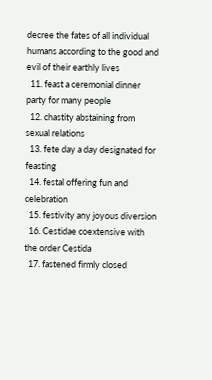decree the fates of all individual humans according to the good and evil of their earthly lives
  11. feast a ceremonial dinner party for many people
  12. chastity abstaining from sexual relations
  13. fete day a day designated for feasting
  14. festal offering fun and celebration
  15. festivity any joyous diversion
  16. Cestidae coextensive with the order Cestida
  17. fastened firmly closed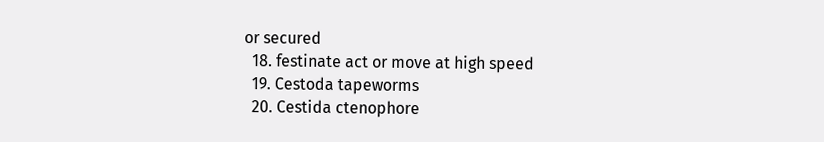or secured
  18. festinate act or move at high speed
  19. Cestoda tapeworms
  20. Cestida ctenophore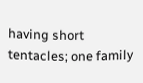having short tentacles; one family